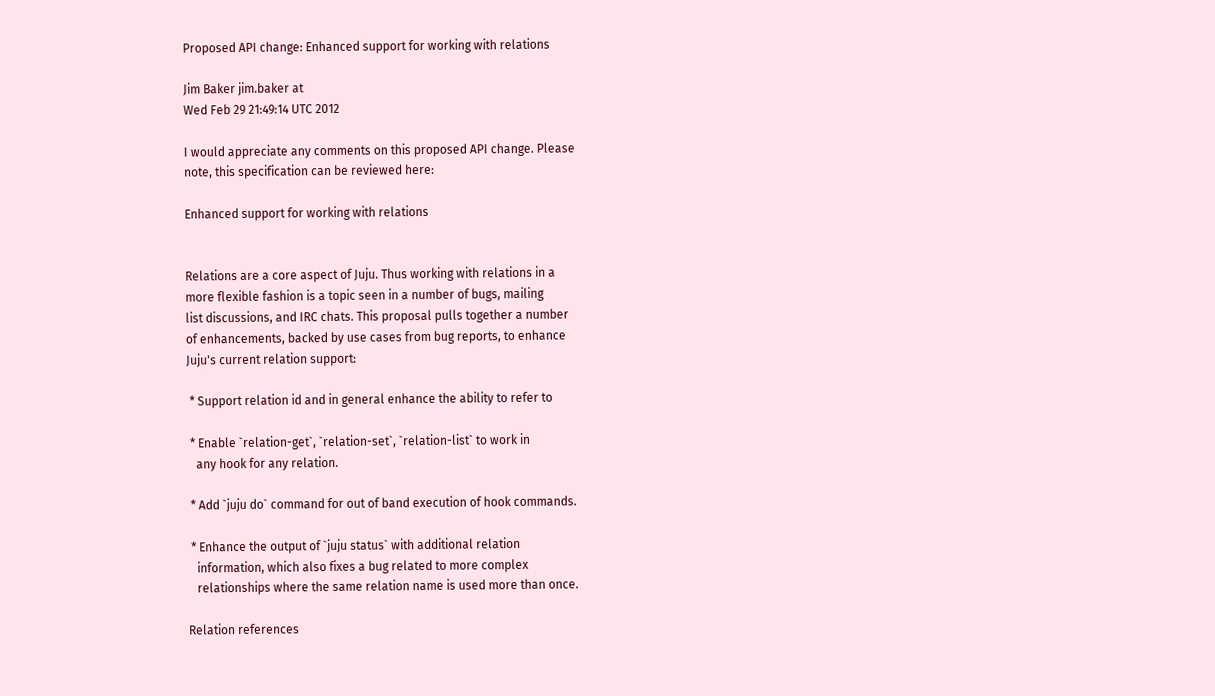Proposed API change: Enhanced support for working with relations

Jim Baker jim.baker at
Wed Feb 29 21:49:14 UTC 2012

I would appreciate any comments on this proposed API change. Please
note, this specification can be reviewed here:

Enhanced support for working with relations


Relations are a core aspect of Juju. Thus working with relations in a
more flexible fashion is a topic seen in a number of bugs, mailing
list discussions, and IRC chats. This proposal pulls together a number
of enhancements, backed by use cases from bug reports, to enhance
Juju's current relation support:

 * Support relation id and in general enhance the ability to refer to

 * Enable `relation-get`, `relation-set`, `relation-list` to work in
   any hook for any relation.

 * Add `juju do` command for out of band execution of hook commands.

 * Enhance the output of `juju status` with additional relation
   information, which also fixes a bug related to more complex
   relationships where the same relation name is used more than once.

Relation references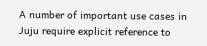A number of important use cases in Juju require explicit reference to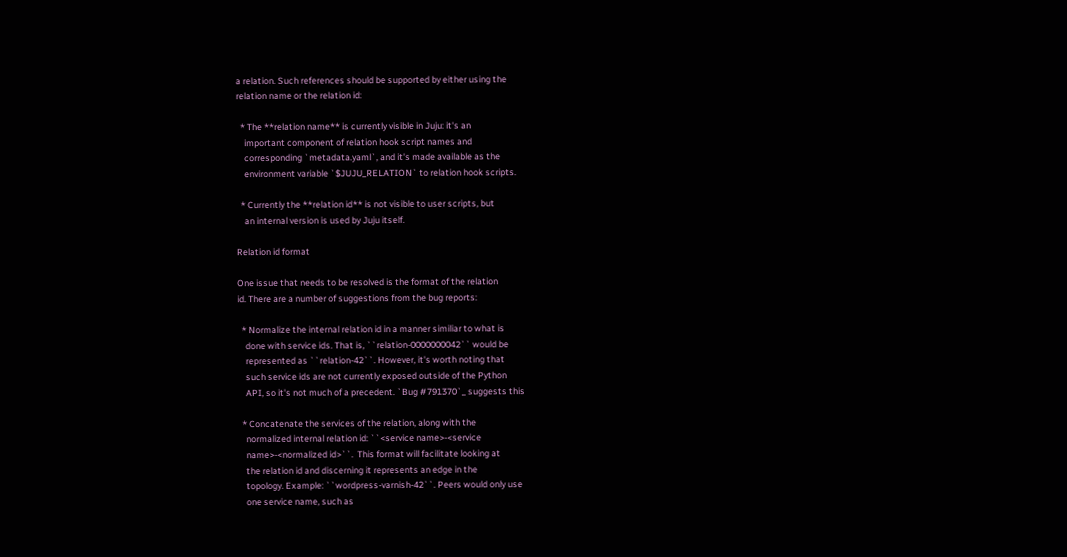a relation. Such references should be supported by either using the
relation name or the relation id:

  * The **relation name** is currently visible in Juju: it's an
    important component of relation hook script names and
    corresponding `metadata.yaml`, and it's made available as the
    environment variable `$JUJU_RELATION` to relation hook scripts.

  * Currently the **relation id** is not visible to user scripts, but
    an internal version is used by Juju itself.

Relation id format

One issue that needs to be resolved is the format of the relation
id. There are a number of suggestions from the bug reports:

  * Normalize the internal relation id in a manner similiar to what is
    done with service ids. That is, ``relation-0000000042`` would be
    represented as ``relation-42``. However, it's worth noting that
    such service ids are not currently exposed outside of the Python
    API, so it's not much of a precedent. `Bug #791370`_ suggests this

  * Concatenate the services of the relation, along with the
    normalized internal relation id: ``<service name>-<service
    name>-<normalized id>``.  This format will facilitate looking at
    the relation id and discerning it represents an edge in the
    topology. Example: ``wordpress-varnish-42``. Peers would only use
    one service name, such as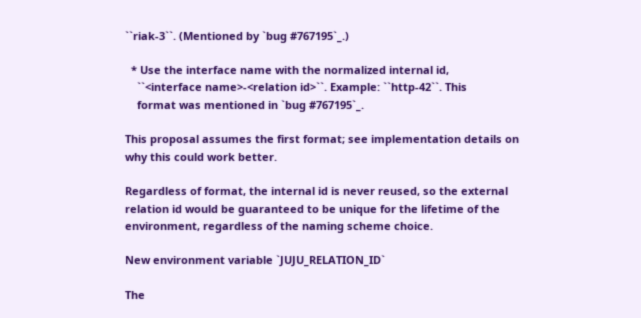``riak-3``. (Mentioned by `bug #767195`_.)

  * Use the interface name with the normalized internal id,
    ``<interface name>-<relation id>``. Example: ``http-42``. This
    format was mentioned in `bug #767195`_.

This proposal assumes the first format; see implementation details on
why this could work better.

Regardless of format, the internal id is never reused, so the external
relation id would be guaranteed to be unique for the lifetime of the
environment, regardless of the naming scheme choice.

New environment variable `JUJU_RELATION_ID`

The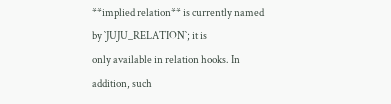**implied relation** is currently named by `JUJU_RELATION`; it is
only available in relation hooks. In addition, such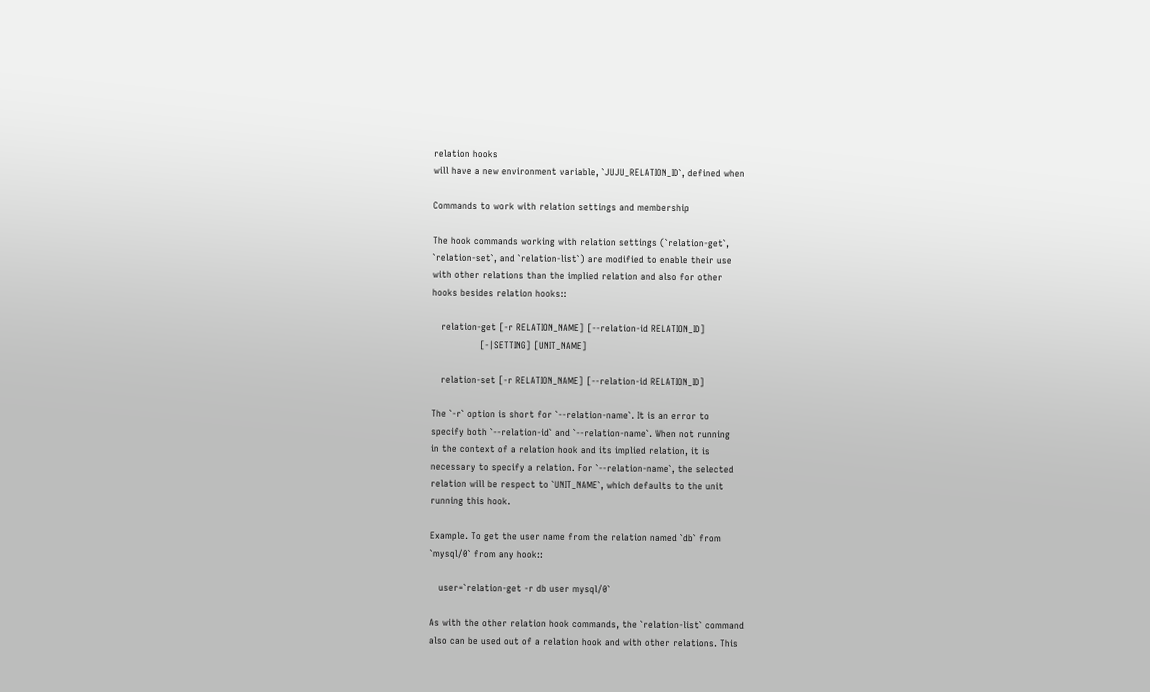relation hooks
will have a new environment variable, `JUJU_RELATION_ID`, defined when

Commands to work with relation settings and membership

The hook commands working with relation settings (`relation-get`,
`relation-set`, and `relation-list`) are modified to enable their use
with other relations than the implied relation and also for other
hooks besides relation hooks::

   relation-get [-r RELATION_NAME] [--relation-id RELATION_ID]
                [-|SETTING] [UNIT_NAME]

   relation-set [-r RELATION_NAME] [--relation-id RELATION_ID]

The `-r` option is short for `--relation-name`. It is an error to
specify both `--relation-id` and `--relation-name`. When not running
in the context of a relation hook and its implied relation, it is
necessary to specify a relation. For `--relation-name`, the selected
relation will be respect to `UNIT_NAME`, which defaults to the unit
running this hook.

Example. To get the user name from the relation named `db` from
`mysql/0` from any hook::

   user=`relation-get -r db user mysql/0`

As with the other relation hook commands, the `relation-list` command
also can be used out of a relation hook and with other relations. This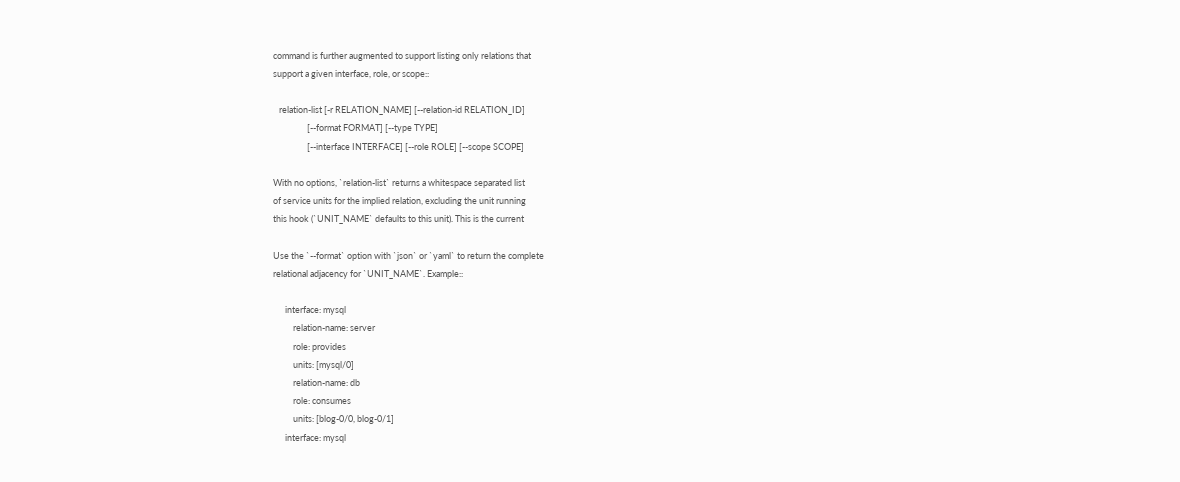command is further augmented to support listing only relations that
support a given interface, role, or scope::

   relation-list [-r RELATION_NAME] [--relation-id RELATION_ID]
                 [--format FORMAT] [--type TYPE]
                 [--interface INTERFACE] [--role ROLE] [--scope SCOPE]

With no options, `relation-list` returns a whitespace separated list
of service units for the implied relation, excluding the unit running
this hook (`UNIT_NAME` defaults to this unit). This is the current

Use the `--format` option with `json` or `yaml` to return the complete
relational adjacency for `UNIT_NAME`. Example::

      interface: mysql
          relation-name: server
          role: provides
          units: [mysql/0]
          relation-name: db
          role: consumes
          units: [blog-0/0, blog-0/1]
      interface: mysql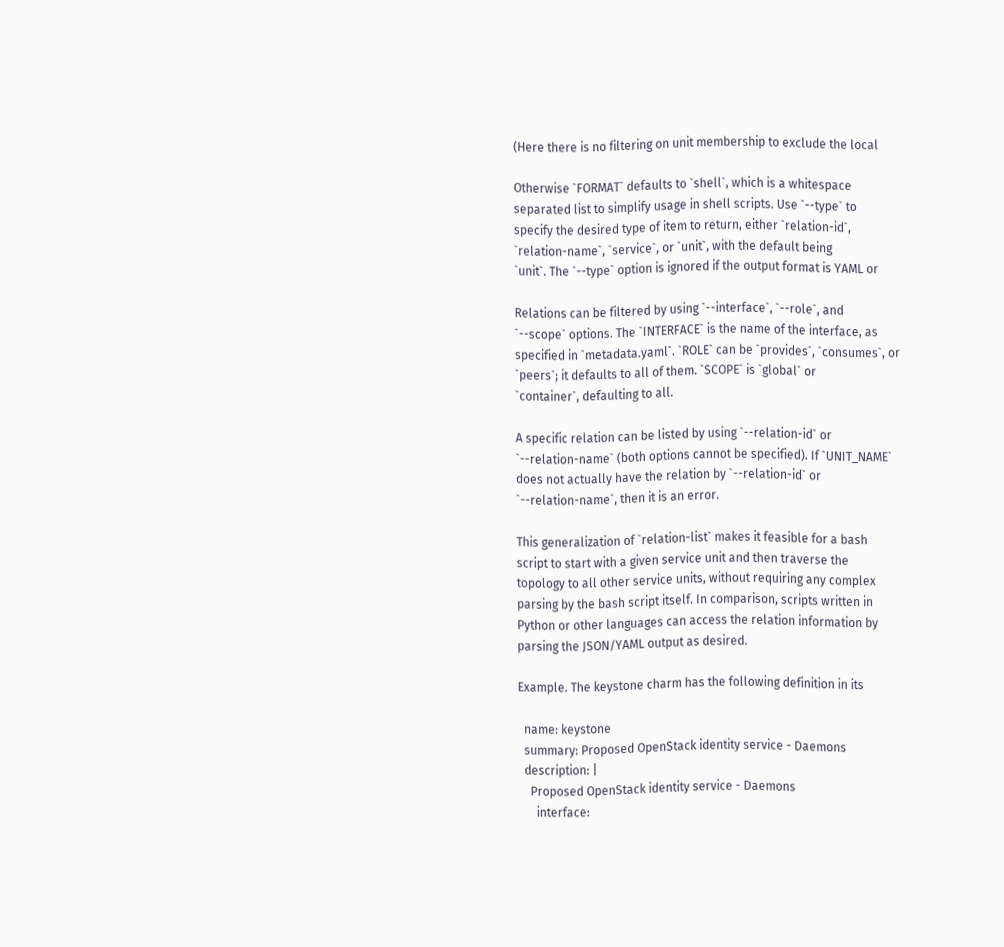(Here there is no filtering on unit membership to exclude the local

Otherwise `FORMAT` defaults to `shell`, which is a whitespace
separated list to simplify usage in shell scripts. Use `--type` to
specify the desired type of item to return, either `relation-id`,
`relation-name`, `service`, or `unit`, with the default being
`unit`. The `--type` option is ignored if the output format is YAML or

Relations can be filtered by using `--interface`, `--role`, and
`--scope` options. The `INTERFACE` is the name of the interface, as
specified in `metadata.yaml`. `ROLE` can be `provides`, `consumes`, or
`peers`; it defaults to all of them. `SCOPE` is `global` or
`container`, defaulting to all.

A specific relation can be listed by using `--relation-id` or
`--relation-name` (both options cannot be specified). If `UNIT_NAME`
does not actually have the relation by `--relation-id` or
`--relation-name`, then it is an error.

This generalization of `relation-list` makes it feasible for a bash
script to start with a given service unit and then traverse the
topology to all other service units, without requiring any complex
parsing by the bash script itself. In comparison, scripts written in
Python or other languages can access the relation information by
parsing the JSON/YAML output as desired.

Example. The keystone charm has the following definition in its

  name: keystone
  summary: Proposed OpenStack identity service - Daemons
  description: |
    Proposed OpenStack identity service - Daemons
      interface: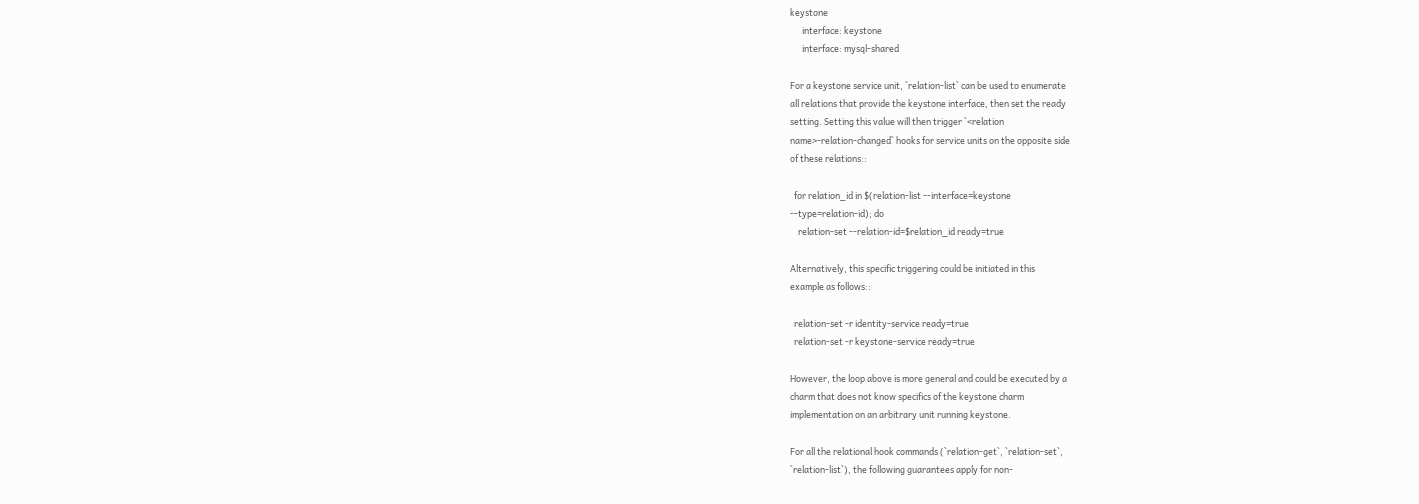keystone
      interface: keystone
      interface: mysql-shared

For a keystone service unit, `relation-list` can be used to enumerate
all relations that provide the keystone interface, then set the ready
setting. Setting this value will then trigger `<relation
name>-relation-changed` hooks for service units on the opposite side
of these relations::

  for relation_id in $(relation-list --interface=keystone
--type=relation-id); do
    relation-set --relation-id=$relation_id ready=true

Alternatively, this specific triggering could be initiated in this
example as follows::

  relation-set -r identity-service ready=true
  relation-set -r keystone-service ready=true

However, the loop above is more general and could be executed by a
charm that does not know specifics of the keystone charm
implementation on an arbitrary unit running keystone.

For all the relational hook commands (`relation-get`, `relation-set`,
`relation-list`), the following guarantees apply for non-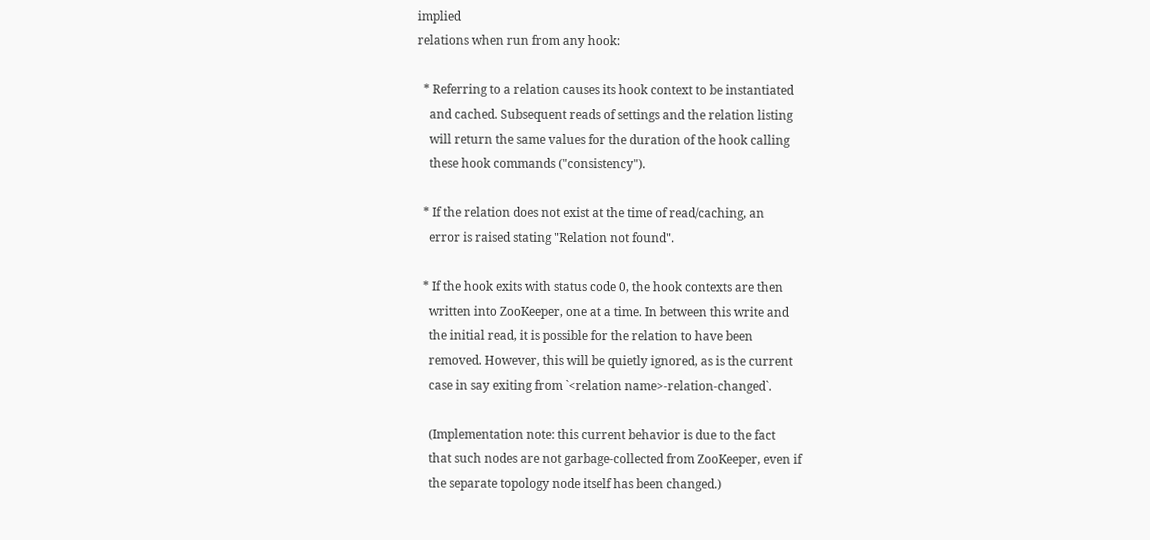implied
relations when run from any hook:

  * Referring to a relation causes its hook context to be instantiated
    and cached. Subsequent reads of settings and the relation listing
    will return the same values for the duration of the hook calling
    these hook commands ("consistency").

  * If the relation does not exist at the time of read/caching, an
    error is raised stating "Relation not found".

  * If the hook exits with status code 0, the hook contexts are then
    written into ZooKeeper, one at a time. In between this write and
    the initial read, it is possible for the relation to have been
    removed. However, this will be quietly ignored, as is the current
    case in say exiting from `<relation name>-relation-changed`.

    (Implementation note: this current behavior is due to the fact
    that such nodes are not garbage-collected from ZooKeeper, even if
    the separate topology node itself has been changed.)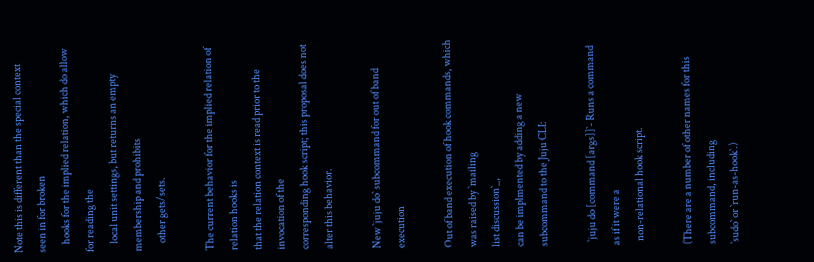Note this is different than the special context seen in for broken
    hooks for the implied relation, which do allow for reading the
    local unit settings, but returns an empty membership and prohibits
    other gets/sets.

The current behavior for the implied relation of relation hooks is
that the relation context is read prior to the invocation of the
corresponding hook script; this proposal does not alter this behavior.

New `juju do` subcommand for out of band execution

Out of band execution of hook commands, which was raised by `mailing
list discussion`_,
can be implmented by adding a new subcommand to the Juju CLI:

  `juju do [command [args]]`- Runs a command as if it were a
  non-relational hook script.

(There are a number of other names for this subcommand, including
`sudo` or `run-as-hook`.)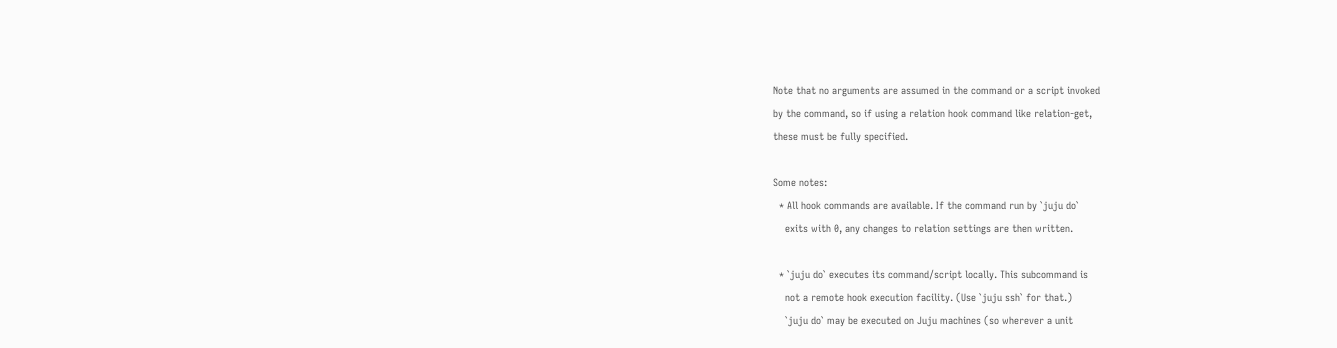Note that no arguments are assumed in the command or a script invoked
by the command, so if using a relation hook command like relation-get,
these must be fully specified.

Some notes:
  * All hook commands are available. If the command run by `juju do`
    exits with 0, any changes to relation settings are then written.

  * `juju do` executes its command/script locally. This subcommand is
    not a remote hook execution facility. (Use `juju ssh` for that.)
    `juju do` may be executed on Juju machines (so wherever a unit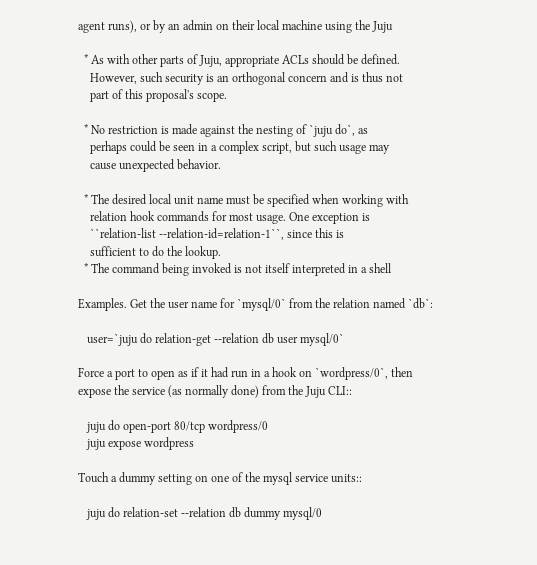agent runs), or by an admin on their local machine using the Juju

  * As with other parts of Juju, appropriate ACLs should be defined.
    However, such security is an orthogonal concern and is thus not
    part of this proposal's scope.

  * No restriction is made against the nesting of `juju do`, as
    perhaps could be seen in a complex script, but such usage may
    cause unexpected behavior.

  * The desired local unit name must be specified when working with
    relation hook commands for most usage. One exception is
    ``relation-list --relation-id=relation-1``, since this is
    sufficient to do the lookup.
  * The command being invoked is not itself interpreted in a shell

Examples. Get the user name for `mysql/0` from the relation named `db`:

   user=`juju do relation-get --relation db user mysql/0`

Force a port to open as if it had run in a hook on `wordpress/0`, then
expose the service (as normally done) from the Juju CLI::

   juju do open-port 80/tcp wordpress/0
   juju expose wordpress

Touch a dummy setting on one of the mysql service units::

   juju do relation-set --relation db dummy mysql/0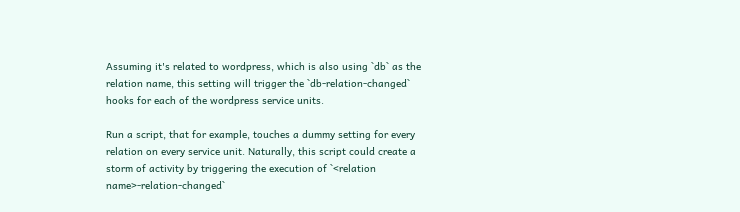Assuming it's related to wordpress, which is also using `db` as the
relation name, this setting will trigger the `db-relation-changed`
hooks for each of the wordpress service units.

Run a script, that for example, touches a dummy setting for every
relation on every service unit. Naturally, this script could create a
storm of activity by triggering the execution of `<relation
name>-relation-changed`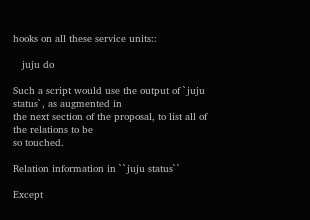hooks on all these service units::

   juju do

Such a script would use the output of `juju status`, as augmented in
the next section of the proposal, to list all of the relations to be
so touched.

Relation information in ``juju status``

Except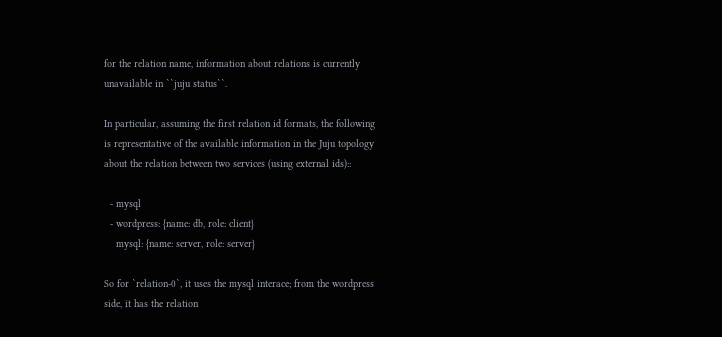for the relation name, information about relations is currently
unavailable in ``juju status``.

In particular, assuming the first relation id formats, the following
is representative of the available information in the Juju topology
about the relation between two services (using external ids)::

  - mysql
  - wordpress: {name: db, role: client}
    mysql: {name: server, role: server}

So for `relation-0`, it uses the mysql interace; from the wordpress
side, it has the relation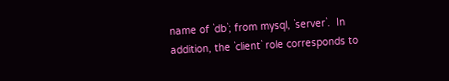name of `db`; from mysql, `server`.  In
addition, the `client` role corresponds to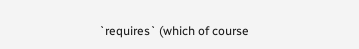`requires` (which of course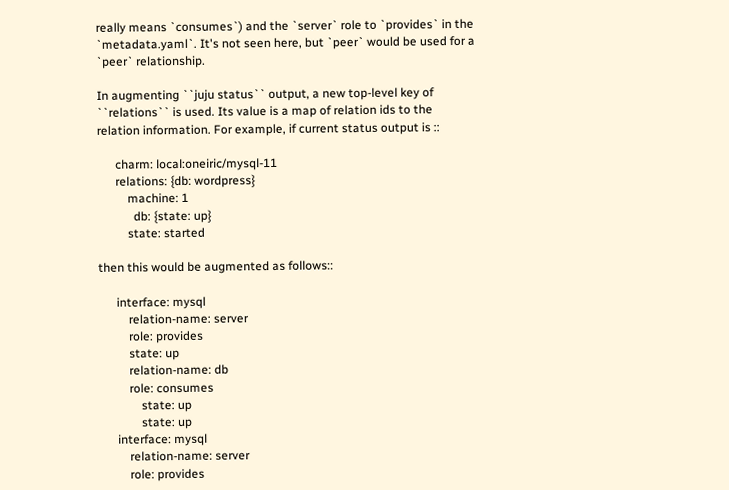really means `consumes`) and the `server` role to `provides` in the
`metadata.yaml`. It's not seen here, but `peer` would be used for a
`peer` relationship.

In augmenting ``juju status`` output, a new top-level key of
``relations`` is used. Its value is a map of relation ids to the
relation information. For example, if current status output is ::

      charm: local:oneiric/mysql-11
      relations: {db: wordpress}
          machine: 1
            db: {state: up}
          state: started

then this would be augmented as follows::

      interface: mysql
          relation-name: server
          role: provides
          state: up
          relation-name: db
          role: consumes
              state: up
              state: up
      interface: mysql
          relation-name: server
          role: provides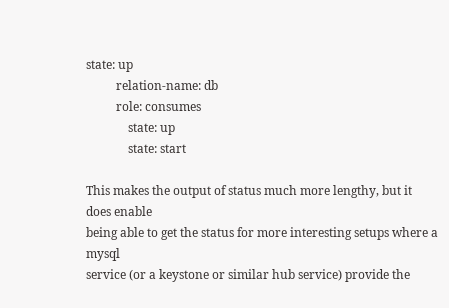state: up
          relation-name: db
          role: consumes
              state: up
              state: start

This makes the output of status much more lengthy, but it does enable
being able to get the status for more interesting setups where a mysql
service (or a keystone or similar hub service) provide the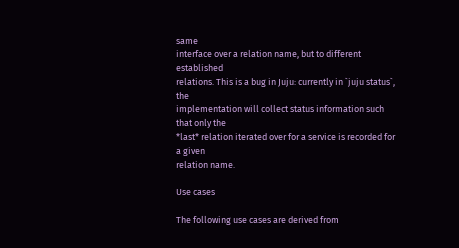same
interface over a relation name, but to different established
relations. This is a bug in Juju: currently in `juju status`, the
implementation will collect status information such that only the
*last* relation iterated over for a service is recorded for a given
relation name.

Use cases

The following use cases are derived from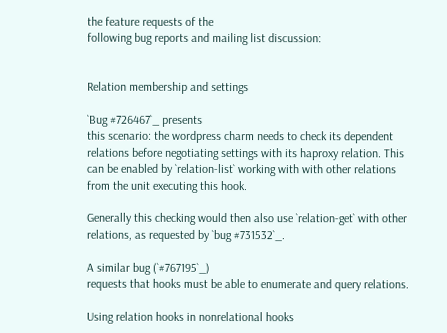the feature requests of the
following bug reports and mailing list discussion:


Relation membership and settings

`Bug #726467`_ presents
this scenario: the wordpress charm needs to check its dependent
relations before negotiating settings with its haproxy relation. This
can be enabled by `relation-list` working with with other relations
from the unit executing this hook.

Generally this checking would then also use `relation-get` with other
relations, as requested by `bug #731532`_.

A similar bug (`#767195`_)
requests that hooks must be able to enumerate and query relations.

Using relation hooks in nonrelational hooks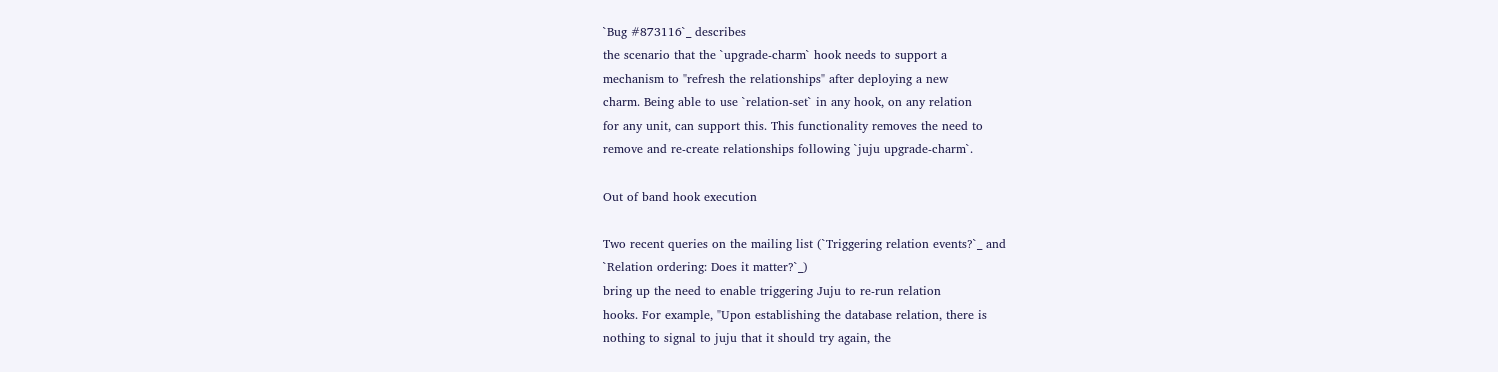`Bug #873116`_ describes
the scenario that the `upgrade-charm` hook needs to support a
mechanism to "refresh the relationships" after deploying a new
charm. Being able to use `relation-set` in any hook, on any relation
for any unit, can support this. This functionality removes the need to
remove and re-create relationships following `juju upgrade-charm`.

Out of band hook execution

Two recent queries on the mailing list (`Triggering relation events?`_ and
`Relation ordering: Does it matter?`_)
bring up the need to enable triggering Juju to re-run relation
hooks. For example, "Upon establishing the database relation, there is
nothing to signal to juju that it should try again, the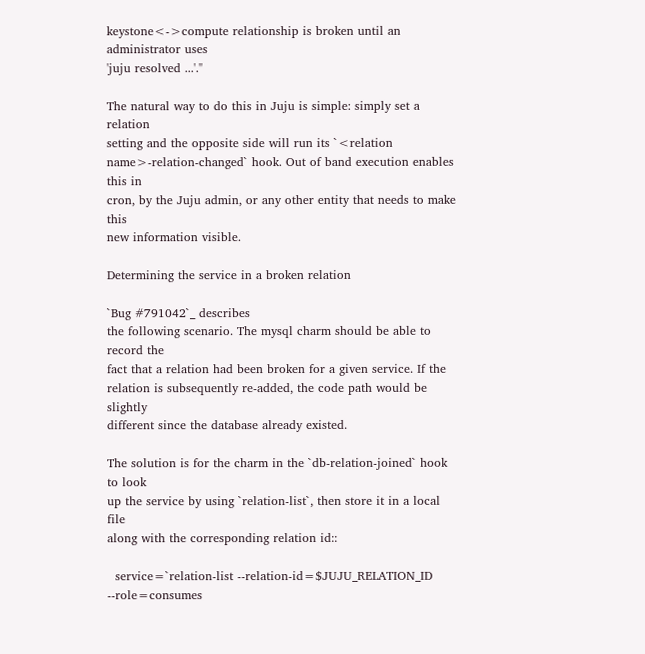keystone<->compute relationship is broken until an administrator uses
'juju resolved ...'."

The natural way to do this in Juju is simple: simply set a relation
setting and the opposite side will run its `<relation
name>-relation-changed` hook. Out of band execution enables this in
cron, by the Juju admin, or any other entity that needs to make this
new information visible.

Determining the service in a broken relation

`Bug #791042`_ describes
the following scenario. The mysql charm should be able to record the
fact that a relation had been broken for a given service. If the
relation is subsequently re-added, the code path would be slightly
different since the database already existed.

The solution is for the charm in the `db-relation-joined` hook to look
up the service by using `relation-list`, then store it in a local file
along with the corresponding relation id::

  service=`relation-list --relation-id=$JUJU_RELATION_ID --role=consumes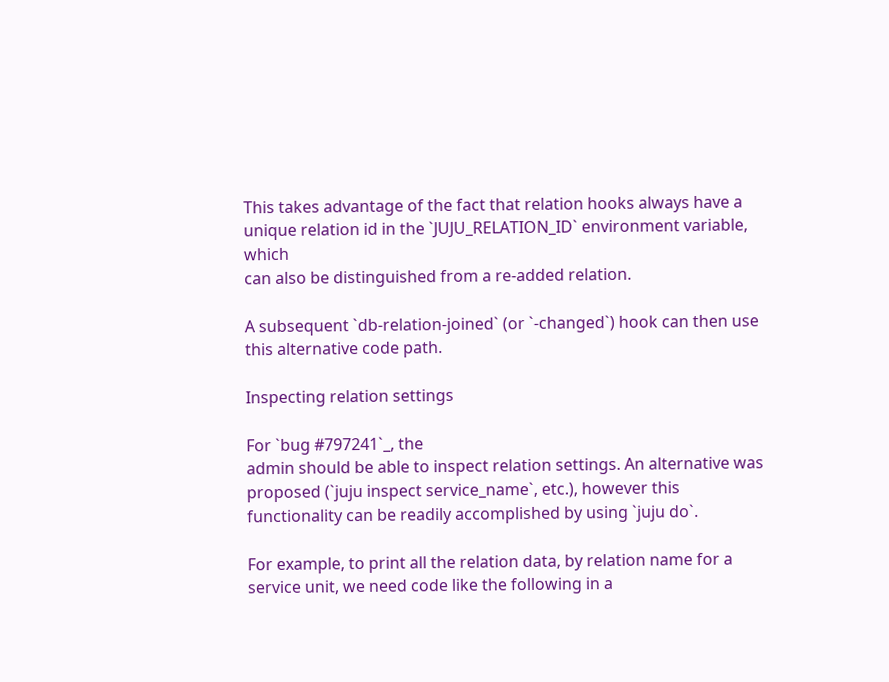This takes advantage of the fact that relation hooks always have a
unique relation id in the `JUJU_RELATION_ID` environment variable, which
can also be distinguished from a re-added relation.

A subsequent `db-relation-joined` (or `-changed`) hook can then use
this alternative code path.

Inspecting relation settings

For `bug #797241`_, the
admin should be able to inspect relation settings. An alternative was
proposed (`juju inspect service_name`, etc.), however this
functionality can be readily accomplished by using `juju do`.

For example, to print all the relation data, by relation name for a
service unit, we need code like the following in a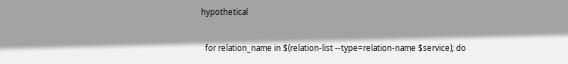hypothetical

  for relation_name in $(relation-list --type=relation-name $service); do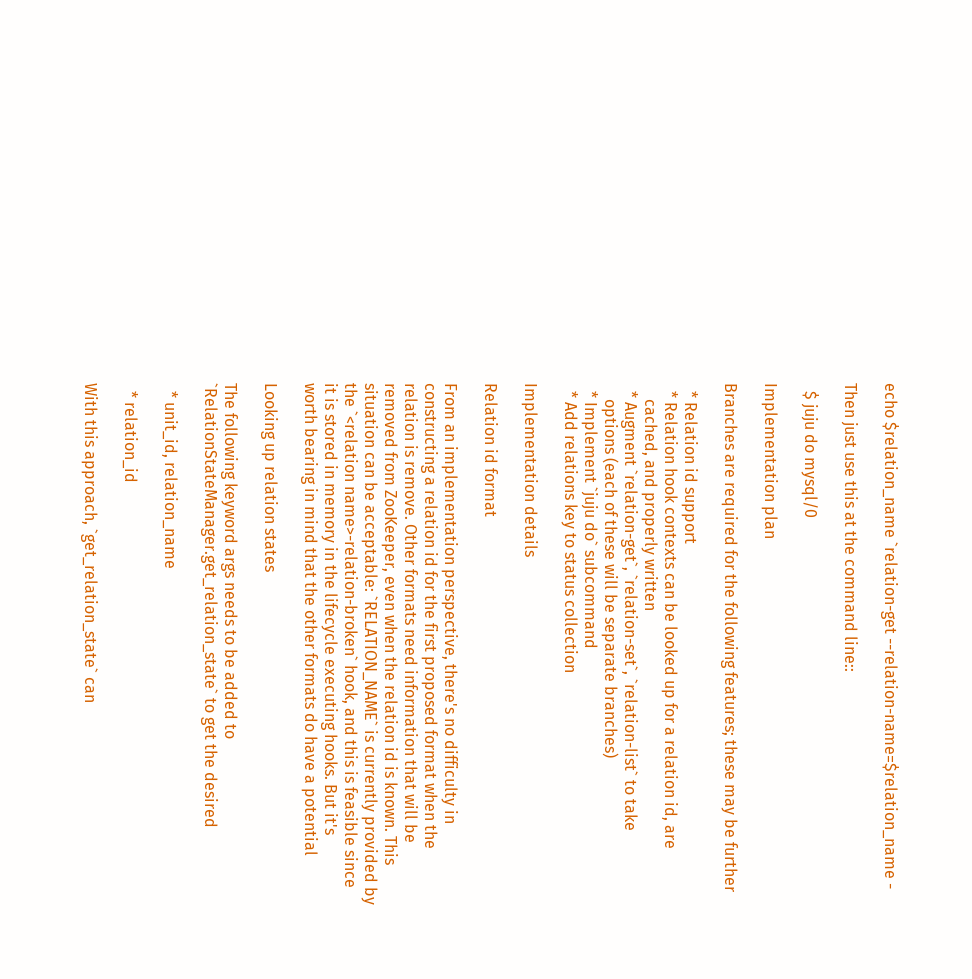echo $relation_name `relation-get --relation-name=$relation_name -

Then just use this at the command line::

  $ juju do mysql/0

Implementation plan

Branches are required for the following features; these may be further

  * Relation id support
  * Relation hook contexts can be looked up for a relation id, are
    cached, and properly written
  * Augment `relation-get`, `relation-set`, `relation-list` to take
    options (each of these will be separate branches)
  * Implement `juju do` subcommand
  * Add relations key to status collection

Implementation details

Relation id format

From an implementation perspective, there's no difficulty in
constructing a relation id for the first proposed format when the
relation is remove. Other formats need information that will be
removed from ZooKeeper, even when the relation id is known. This
situation can be acceptable: `RELATION_NAME` is currently provided by
the `<relation name>-relation-broken` hook, and this is feasible since
it is stored in memory in the lifecycle executing hooks. But it's
worth bearing in mind that the other formats do have a potential

Looking up relation states

The following keyword args needs to be added to
`RelationStateManager.get_relation_state` to get the desired

  * unit_id, relation_name

  * relation_id

With this approach, `get_relation_state` can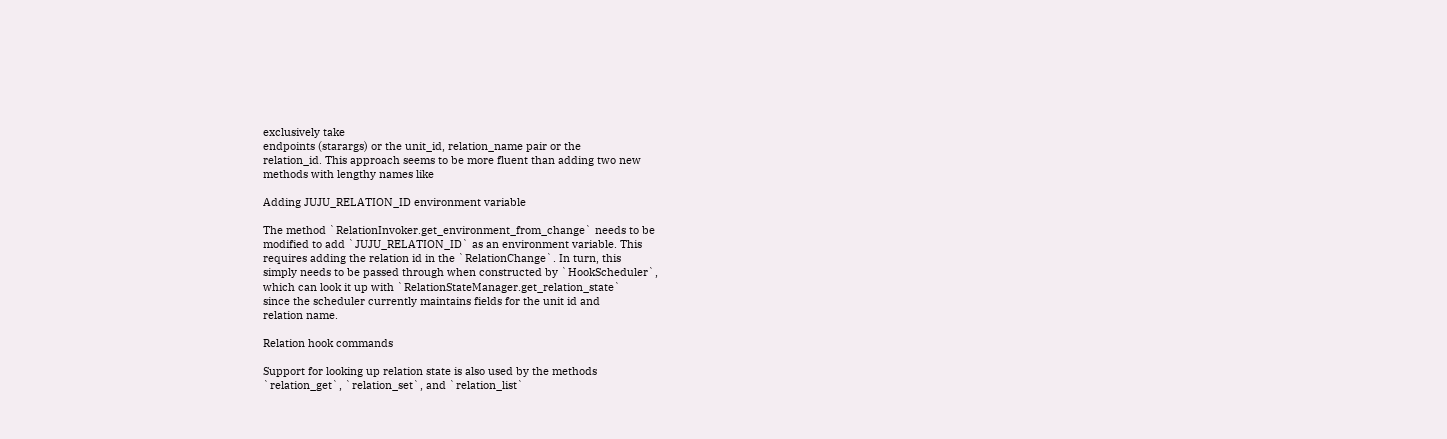exclusively take
endpoints (starargs) or the unit_id, relation_name pair or the
relation_id. This approach seems to be more fluent than adding two new
methods with lengthy names like

Adding JUJU_RELATION_ID environment variable

The method `RelationInvoker.get_environment_from_change` needs to be
modified to add `JUJU_RELATION_ID` as an environment variable. This
requires adding the relation id in the `RelationChange`. In turn, this
simply needs to be passed through when constructed by `HookScheduler`,
which can look it up with `RelationStateManager.get_relation_state`
since the scheduler currently maintains fields for the unit id and
relation name.

Relation hook commands

Support for looking up relation state is also used by the methods
`relation_get`, `relation_set`, and `relation_list`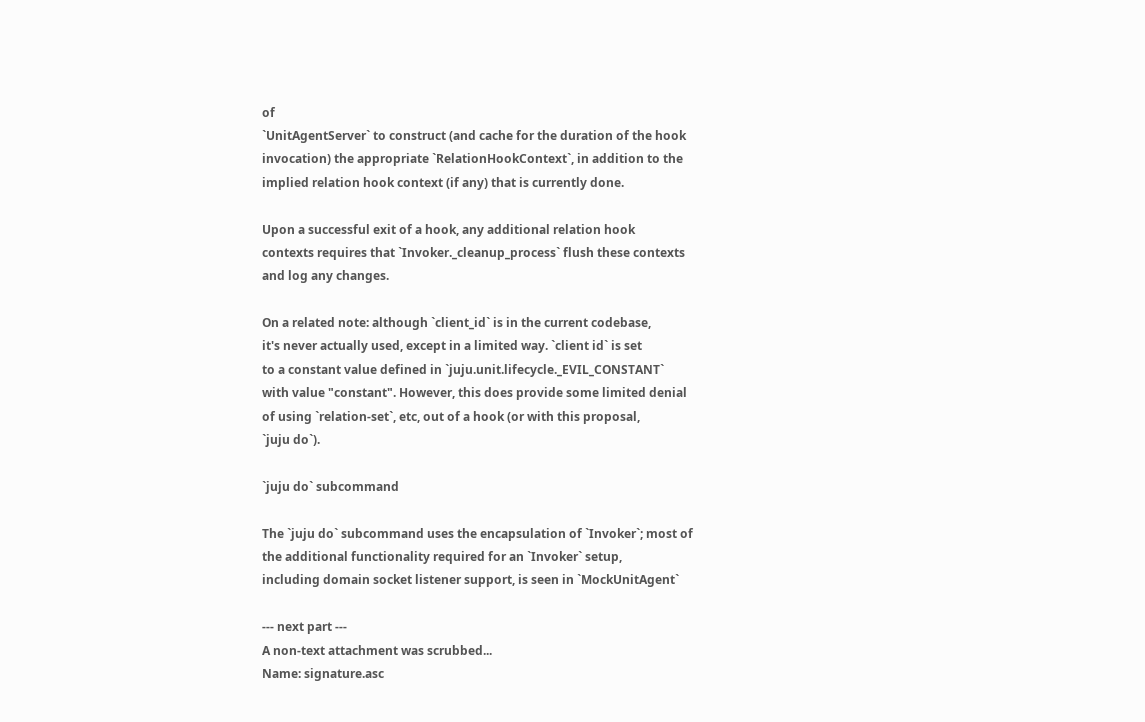of
`UnitAgentServer` to construct (and cache for the duration of the hook
invocation) the appropriate `RelationHookContext`, in addition to the
implied relation hook context (if any) that is currently done.

Upon a successful exit of a hook, any additional relation hook
contexts requires that `Invoker._cleanup_process` flush these contexts
and log any changes.

On a related note: although `client_id` is in the current codebase,
it's never actually used, except in a limited way. `client id` is set
to a constant value defined in `juju.unit.lifecycle._EVIL_CONSTANT`
with value "constant". However, this does provide some limited denial
of using `relation-set`, etc, out of a hook (or with this proposal,
`juju do`).

`juju do` subcommand

The `juju do` subcommand uses the encapsulation of `Invoker`; most of
the additional functionality required for an `Invoker` setup,
including domain socket listener support, is seen in `MockUnitAgent`

--- next part ---
A non-text attachment was scrubbed...
Name: signature.asc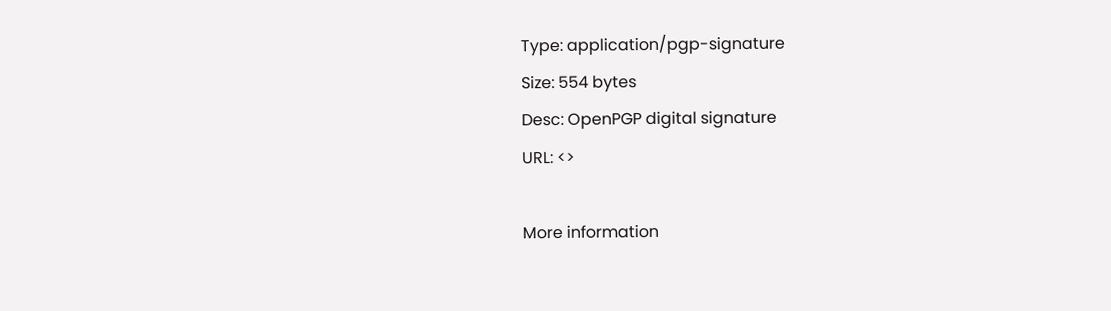Type: application/pgp-signature
Size: 554 bytes
Desc: OpenPGP digital signature
URL: <>

More information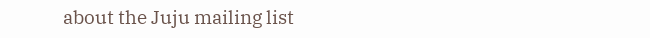about the Juju mailing list